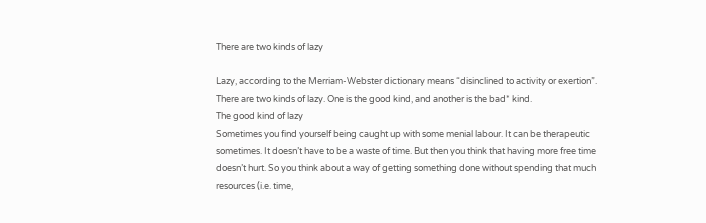There are two kinds of lazy

Lazy, according to the Merriam-Webster dictionary means “disinclined to activity or exertion”.
There are two kinds of lazy. One is the good kind, and another is the bad* kind.
The good kind of lazy
Sometimes you find yourself being caught up with some menial labour. It can be therapeutic sometimes. It doesn’t have to be a waste of time. But then you think that having more free time doesn’t hurt. So you think about a way of getting something done without spending that much resources (i.e. time,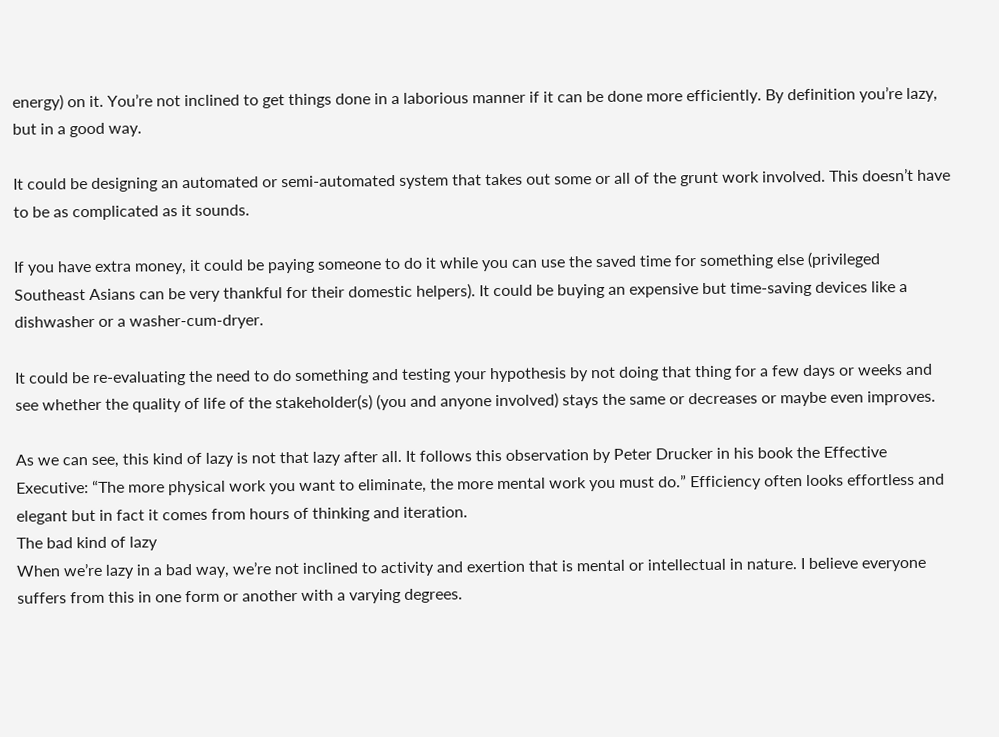energy) on it. You’re not inclined to get things done in a laborious manner if it can be done more efficiently. By definition you’re lazy, but in a good way.

It could be designing an automated or semi-automated system that takes out some or all of the grunt work involved. This doesn’t have to be as complicated as it sounds.

If you have extra money, it could be paying someone to do it while you can use the saved time for something else (privileged Southeast Asians can be very thankful for their domestic helpers). It could be buying an expensive but time-saving devices like a dishwasher or a washer-cum-dryer.

It could be re-evaluating the need to do something and testing your hypothesis by not doing that thing for a few days or weeks and see whether the quality of life of the stakeholder(s) (you and anyone involved) stays the same or decreases or maybe even improves.

As we can see, this kind of lazy is not that lazy after all. It follows this observation by Peter Drucker in his book the Effective Executive: “The more physical work you want to eliminate, the more mental work you must do.” Efficiency often looks effortless and elegant but in fact it comes from hours of thinking and iteration.
The bad kind of lazy
When we’re lazy in a bad way, we’re not inclined to activity and exertion that is mental or intellectual in nature. I believe everyone suffers from this in one form or another with a varying degrees.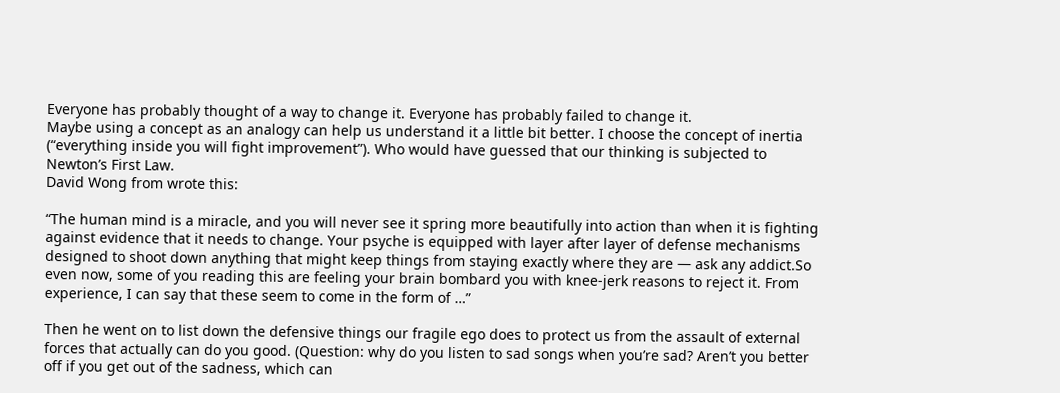Everyone has probably thought of a way to change it. Everyone has probably failed to change it.
Maybe using a concept as an analogy can help us understand it a little bit better. I choose the concept of inertia (“everything inside you will fight improvement”). Who would have guessed that our thinking is subjected to Newton’s First Law.
David Wong from wrote this:

“The human mind is a miracle, and you will never see it spring more beautifully into action than when it is fighting against evidence that it needs to change. Your psyche is equipped with layer after layer of defense mechanisms designed to shoot down anything that might keep things from staying exactly where they are — ask any addict.So even now, some of you reading this are feeling your brain bombard you with knee-jerk reasons to reject it. From experience, I can say that these seem to come in the form of …”

Then he went on to list down the defensive things our fragile ego does to protect us from the assault of external forces that actually can do you good. (Question: why do you listen to sad songs when you’re sad? Aren’t you better off if you get out of the sadness, which can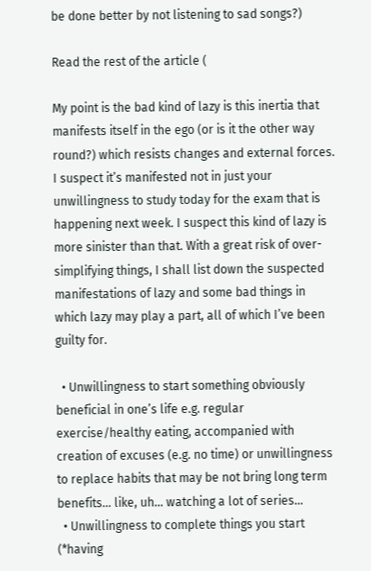be done better by not listening to sad songs?)

Read the rest of the article (

My point is the bad kind of lazy is this inertia that manifests itself in the ego (or is it the other way round?) which resists changes and external forces. I suspect it’s manifested not in just your unwillingness to study today for the exam that is happening next week. I suspect this kind of lazy is more sinister than that. With a great risk of over-simplifying things, I shall list down the suspected manifestations of lazy and some bad things in which lazy may play a part, all of which I’ve been guilty for.

  • Unwillingness to start something obviously beneficial in one’s life e.g. regular exercise/healthy eating, accompanied with creation of excuses (e.g. no time) or unwillingness to replace habits that may be not bring long term benefits… like, uh… watching a lot of series…
  • Unwillingness to complete things you start (*having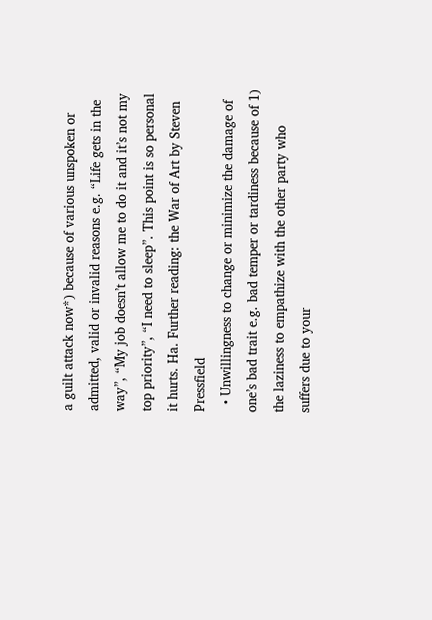a guilt attack now*) because of various unspoken or admitted, valid or invalid reasons e.g. “Life gets in the way”, “My job doesn’t allow me to do it and it’s not my top priority”, “I need to sleep”. This point is so personal it hurts. Ha. Further reading: the War of Art by Steven Pressfield
  • Unwillingness to change or minimize the damage of one’s bad trait e.g. bad temper or tardiness because of 1) the laziness to empathize with the other party who suffers due to your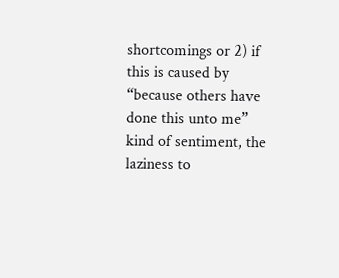shortcomings or 2) if this is caused by “because others have done this unto me” kind of sentiment, the laziness to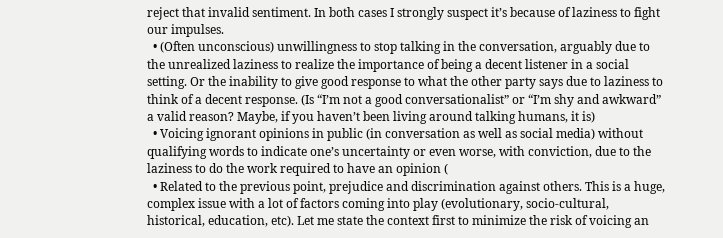reject that invalid sentiment. In both cases I strongly suspect it’s because of laziness to fight our impulses.
  • (Often unconscious) unwillingness to stop talking in the conversation, arguably due to the unrealized laziness to realize the importance of being a decent listener in a social setting. Or the inability to give good response to what the other party says due to laziness to think of a decent response. (Is “I’m not a good conversationalist” or “I’m shy and awkward” a valid reason? Maybe, if you haven’t been living around talking humans, it is)
  • Voicing ignorant opinions in public (in conversation as well as social media) without qualifying words to indicate one’s uncertainty or even worse, with conviction, due to the laziness to do the work required to have an opinion (
  • Related to the previous point, prejudice and discrimination against others. This is a huge, complex issue with a lot of factors coming into play (evolutionary, socio-cultural, historical, education, etc). Let me state the context first to minimize the risk of voicing an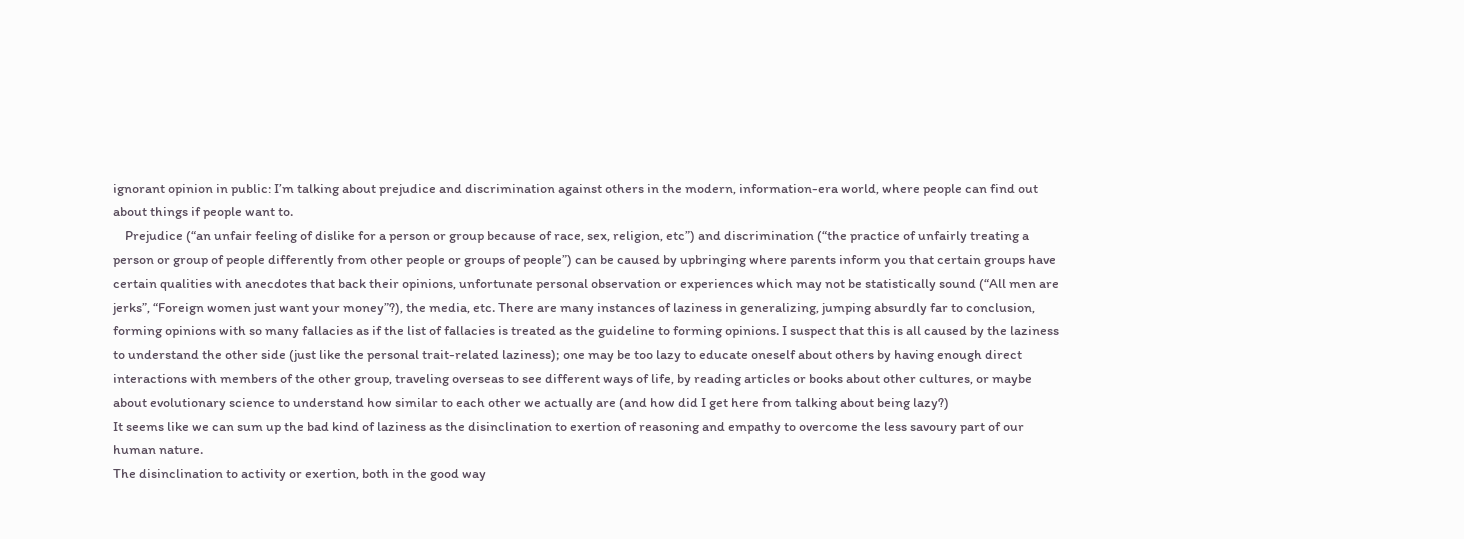ignorant opinion in public: I’m talking about prejudice and discrimination against others in the modern, information-era world, where people can find out about things if people want to.
    Prejudice (“an unfair feeling of dislike for a person or group because of race, sex, religion, etc”) and discrimination (“the practice of unfairly treating a person or group of people differently from other people or groups of people”) can be caused by upbringing where parents inform you that certain groups have certain qualities with anecdotes that back their opinions, unfortunate personal observation or experiences which may not be statistically sound (“All men are jerks”, “Foreign women just want your money”?), the media, etc. There are many instances of laziness in generalizing, jumping absurdly far to conclusion, forming opinions with so many fallacies as if the list of fallacies is treated as the guideline to forming opinions. I suspect that this is all caused by the laziness to understand the other side (just like the personal trait-related laziness); one may be too lazy to educate oneself about others by having enough direct interactions with members of the other group, traveling overseas to see different ways of life, by reading articles or books about other cultures, or maybe about evolutionary science to understand how similar to each other we actually are (and how did I get here from talking about being lazy?)
It seems like we can sum up the bad kind of laziness as the disinclination to exertion of reasoning and empathy to overcome the less savoury part of our human nature.
The disinclination to activity or exertion, both in the good way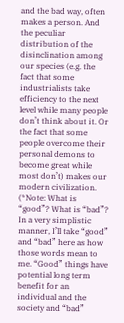and the bad way, often makes a person. And the peculiar distribution of the disinclination among our species (e.g. the fact that some industrialists take efficiency to the next level while many people don’t think about it. Or the fact that some people overcome their personal demons to become great while most don’t) makes our modern civilization.
(*Note: What is “good”? What is “bad”? In a very simplistic manner, I’ll take “good” and “bad” here as how those words mean to me. “Good” things have potential long term benefit for an individual and the society and “bad”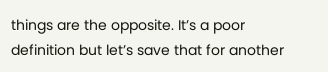things are the opposite. It’s a poor definition but let’s save that for another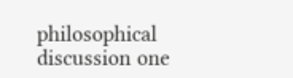philosophical discussion one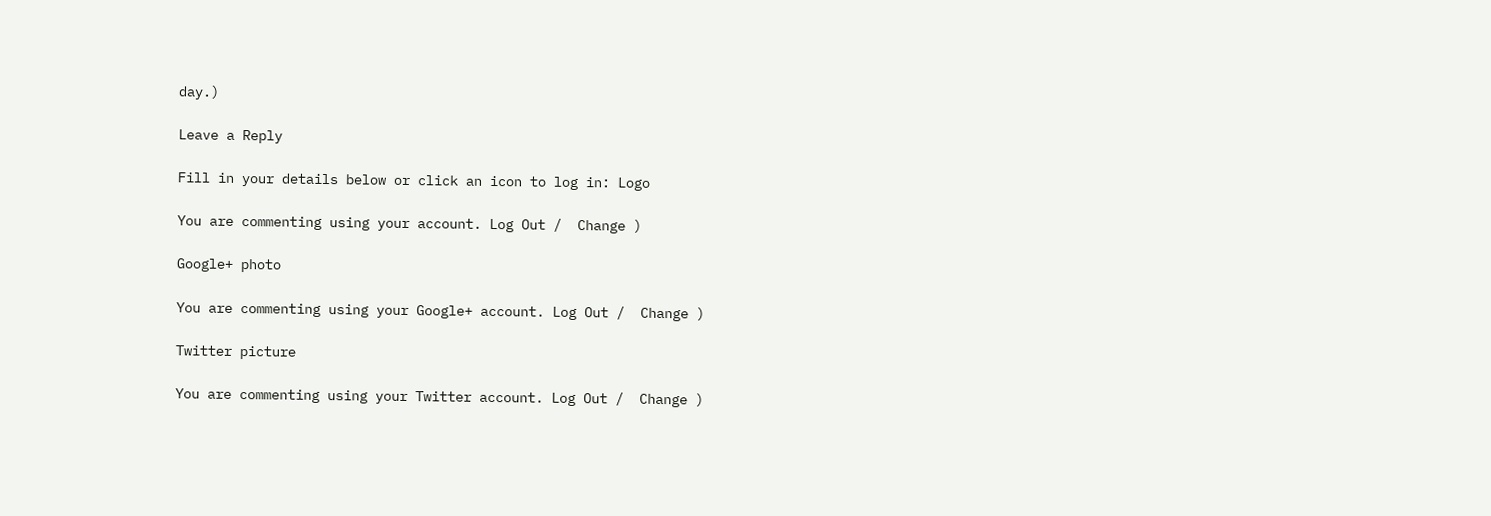day.)

Leave a Reply

Fill in your details below or click an icon to log in: Logo

You are commenting using your account. Log Out /  Change )

Google+ photo

You are commenting using your Google+ account. Log Out /  Change )

Twitter picture

You are commenting using your Twitter account. Log Out /  Change )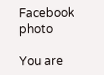Facebook photo

You are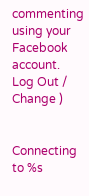commenting using your Facebook account. Log Out /  Change )


Connecting to %s